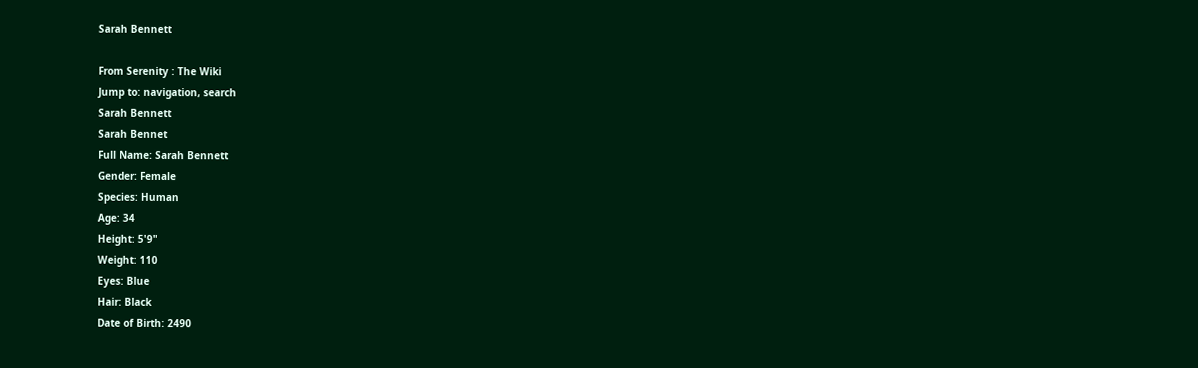Sarah Bennett

From Serenity : The Wiki
Jump to: navigation, search
Sarah Bennett
Sarah Bennet
Full Name: Sarah Bennett
Gender: Female
Species: Human
Age: 34
Height: 5'9"
Weight: 110
Eyes: Blue
Hair: Black
Date of Birth: 2490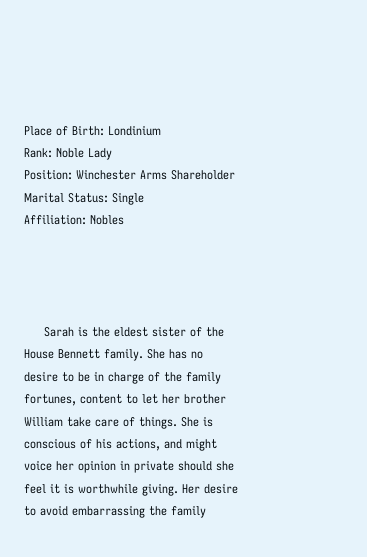Place of Birth: Londinium
Rank: Noble Lady
Position: Winchester Arms Shareholder
Marital Status: Single
Affiliation: Nobles




     Sarah is the eldest sister of the House Bennett family. She has no desire to be in charge of the family fortunes, content to let her brother William take care of things. She is conscious of his actions, and might voice her opinion in private should she feel it is worthwhile giving. Her desire to avoid embarrassing the family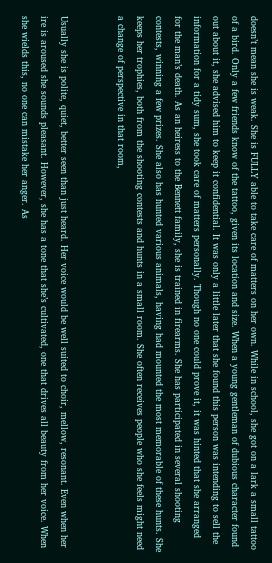doesn’t mean she is weak. She is FULLY able to take care of matters on her own. While in school, she got on a lark a small tattoo of a bird. Only a few friends know of the tattoo, given its location and size. When a young gentleman of dubious character found out about it, she advised him to keep it confidential. It was only a little later that she found this person was intending to sell the information for a tidy sum, she took care of matters personally. Though no one could prove it, it was hinted that she arranged for the man’s death. As an heiress to the Bennett family, she is trained in firearms. She has participated in several shooting contests, winning a few prizes. She also has hunted various animals, having had mounted the most memorable of these hunts. She keeps her trophies, both from the shooting contests and hunts in a small room. She often receives people who she feels might need a change of perspective in that room,


Usually she is polite, quiet, better seen than just heard. Her voice would be well suited to choir, mellow, resonant. Even when her ire is aroused she sounds pleasant. However, she has a tone that she’s cultivated, one that drives all beauty from her voice. When she wields this, no one can mistake her anger. As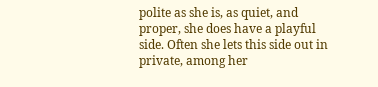polite as she is, as quiet, and proper, she does have a playful side. Often she lets this side out in private, among her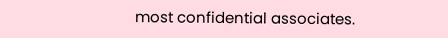most confidential associates.